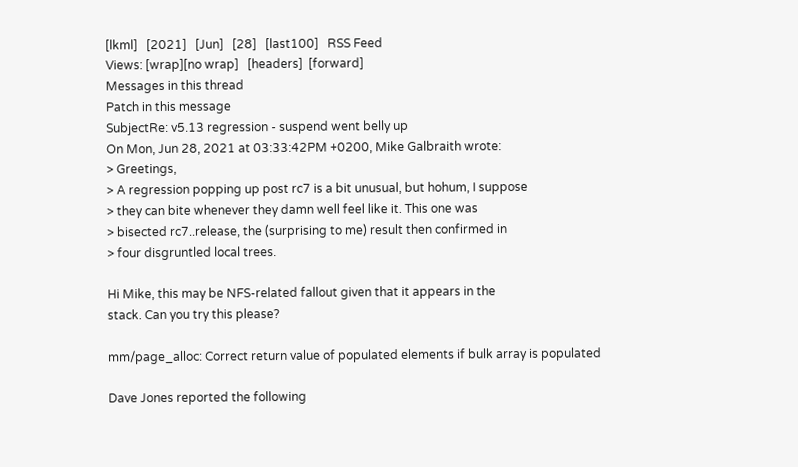[lkml]   [2021]   [Jun]   [28]   [last100]   RSS Feed
Views: [wrap][no wrap]   [headers]  [forward]
Messages in this thread
Patch in this message
SubjectRe: v5.13 regression - suspend went belly up
On Mon, Jun 28, 2021 at 03:33:42PM +0200, Mike Galbraith wrote:
> Greetings,
> A regression popping up post rc7 is a bit unusual, but hohum, I suppose
> they can bite whenever they damn well feel like it. This one was
> bisected rc7..release, the (surprising to me) result then confirmed in
> four disgruntled local trees.

Hi Mike, this may be NFS-related fallout given that it appears in the
stack. Can you try this please?

mm/page_alloc: Correct return value of populated elements if bulk array is populated

Dave Jones reported the following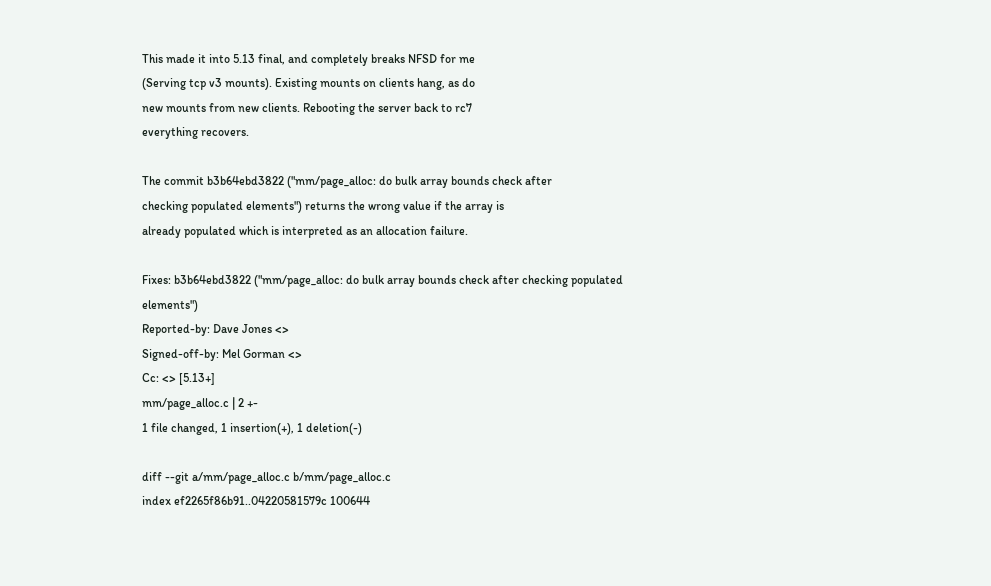This made it into 5.13 final, and completely breaks NFSD for me
(Serving tcp v3 mounts). Existing mounts on clients hang, as do
new mounts from new clients. Rebooting the server back to rc7
everything recovers.

The commit b3b64ebd3822 ("mm/page_alloc: do bulk array bounds check after
checking populated elements") returns the wrong value if the array is
already populated which is interpreted as an allocation failure.

Fixes: b3b64ebd3822 ("mm/page_alloc: do bulk array bounds check after checking populated elements")
Reported-by: Dave Jones <>
Signed-off-by: Mel Gorman <>
Cc: <> [5.13+]
mm/page_alloc.c | 2 +-
1 file changed, 1 insertion(+), 1 deletion(-)

diff --git a/mm/page_alloc.c b/mm/page_alloc.c
index ef2265f86b91..04220581579c 100644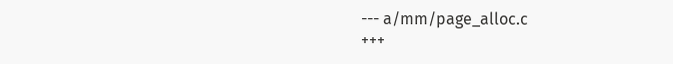--- a/mm/page_alloc.c
+++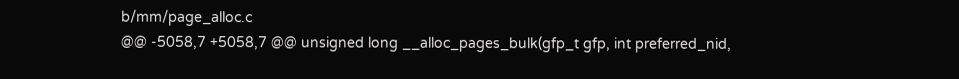b/mm/page_alloc.c
@@ -5058,7 +5058,7 @@ unsigned long __alloc_pages_bulk(gfp_t gfp, int preferred_nid,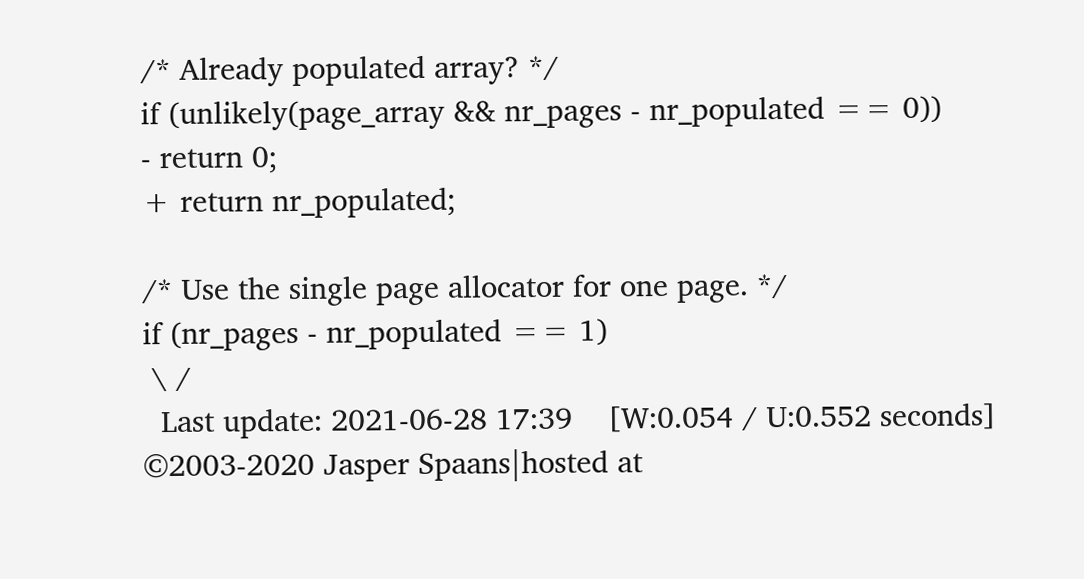/* Already populated array? */
if (unlikely(page_array && nr_pages - nr_populated == 0))
- return 0;
+ return nr_populated;

/* Use the single page allocator for one page. */
if (nr_pages - nr_populated == 1)
 \ /
  Last update: 2021-06-28 17:39    [W:0.054 / U:0.552 seconds]
©2003-2020 Jasper Spaans|hosted at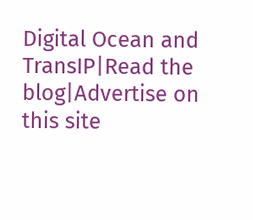Digital Ocean and TransIP|Read the blog|Advertise on this site